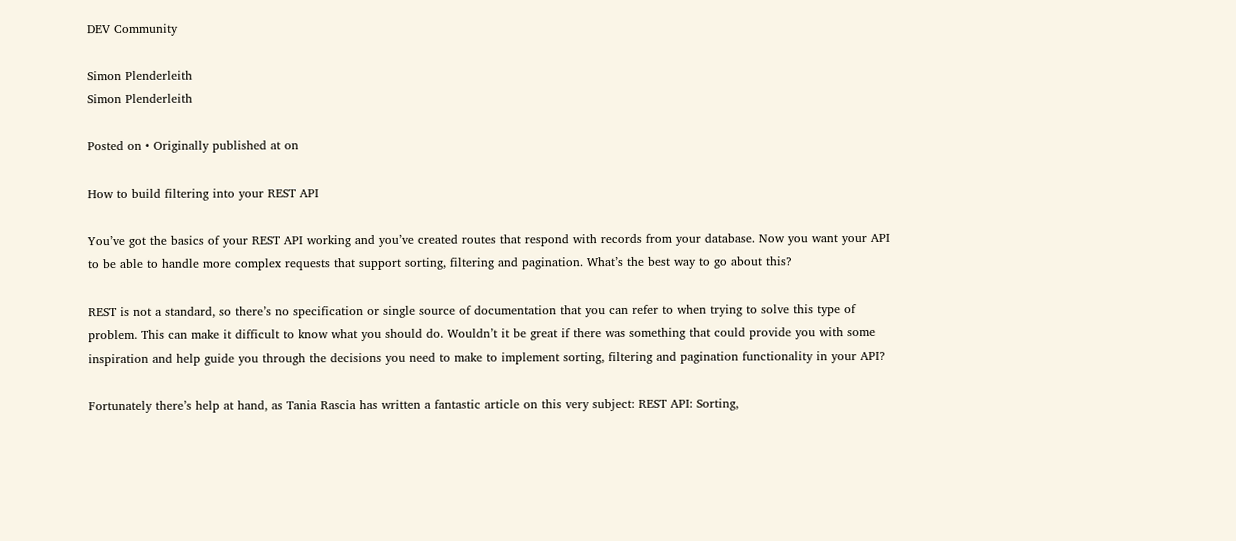DEV Community

Simon Plenderleith
Simon Plenderleith

Posted on • Originally published at on

How to build filtering into your REST API

You’ve got the basics of your REST API working and you’ve created routes that respond with records from your database. Now you want your API to be able to handle more complex requests that support sorting, filtering and pagination. What’s the best way to go about this?

REST is not a standard, so there’s no specification or single source of documentation that you can refer to when trying to solve this type of problem. This can make it difficult to know what you should do. Wouldn’t it be great if there was something that could provide you with some inspiration and help guide you through the decisions you need to make to implement sorting, filtering and pagination functionality in your API?

Fortunately there’s help at hand, as Tania Rascia has written a fantastic article on this very subject: REST API: Sorting,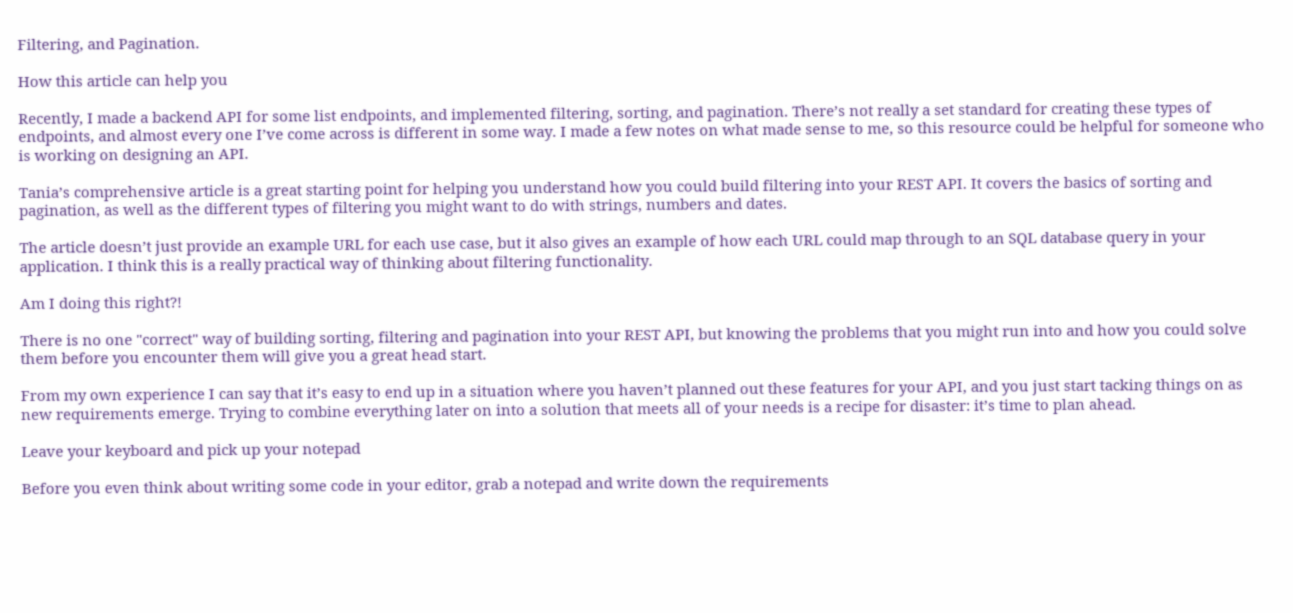Filtering, and Pagination.

How this article can help you

Recently, I made a backend API for some list endpoints, and implemented filtering, sorting, and pagination. There’s not really a set standard for creating these types of endpoints, and almost every one I’ve come across is different in some way. I made a few notes on what made sense to me, so this resource could be helpful for someone who is working on designing an API.

Tania’s comprehensive article is a great starting point for helping you understand how you could build filtering into your REST API. It covers the basics of sorting and pagination, as well as the different types of filtering you might want to do with strings, numbers and dates.

The article doesn’t just provide an example URL for each use case, but it also gives an example of how each URL could map through to an SQL database query in your application. I think this is a really practical way of thinking about filtering functionality.

Am I doing this right?!

There is no one "correct" way of building sorting, filtering and pagination into your REST API, but knowing the problems that you might run into and how you could solve them before you encounter them will give you a great head start.

From my own experience I can say that it’s easy to end up in a situation where you haven’t planned out these features for your API, and you just start tacking things on as new requirements emerge. Trying to combine everything later on into a solution that meets all of your needs is a recipe for disaster: it’s time to plan ahead.

Leave your keyboard and pick up your notepad

Before you even think about writing some code in your editor, grab a notepad and write down the requirements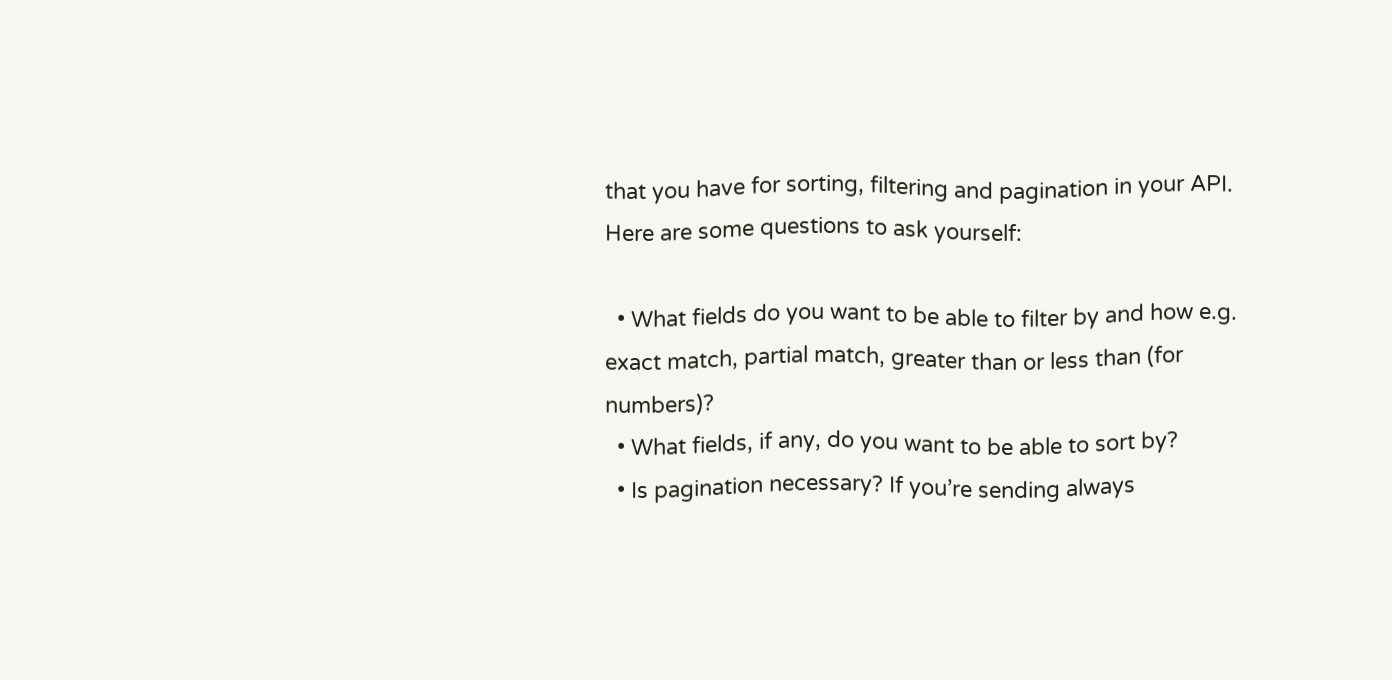that you have for sorting, filtering and pagination in your API. Here are some questions to ask yourself:

  • What fields do you want to be able to filter by and how e.g. exact match, partial match, greater than or less than (for numbers)?
  • What fields, if any, do you want to be able to sort by?
  • Is pagination necessary? If you’re sending always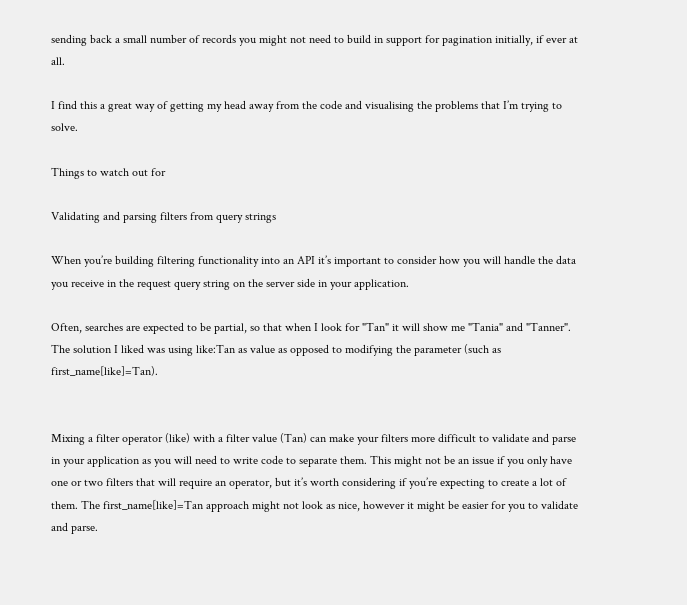sending back a small number of records you might not need to build in support for pagination initially, if ever at all.

I find this a great way of getting my head away from the code and visualising the problems that I’m trying to solve.

Things to watch out for

Validating and parsing filters from query strings

When you’re building filtering functionality into an API it’s important to consider how you will handle the data you receive in the request query string on the server side in your application.

Often, searches are expected to be partial, so that when I look for "Tan" it will show me "Tania" and "Tanner". The solution I liked was using like:Tan as value as opposed to modifying the parameter (such as first_name[like]=Tan).


Mixing a filter operator (like) with a filter value (Tan) can make your filters more difficult to validate and parse in your application as you will need to write code to separate them. This might not be an issue if you only have one or two filters that will require an operator, but it’s worth considering if you’re expecting to create a lot of them. The first_name[like]=Tan approach might not look as nice, however it might be easier for you to validate and parse.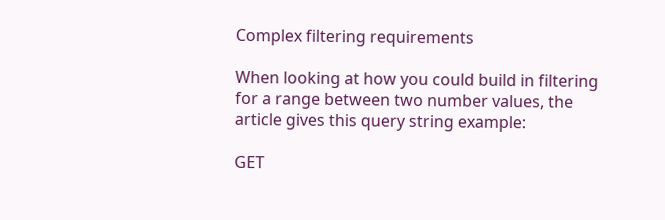Complex filtering requirements

When looking at how you could build in filtering for a range between two number values, the article gives this query string example:

GET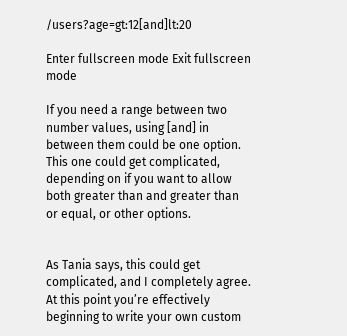/users?age=gt:12[and]lt:20

Enter fullscreen mode Exit fullscreen mode

If you need a range between two number values, using [and] in between them could be one option. This one could get complicated, depending on if you want to allow both greater than and greater than or equal, or other options.


As Tania says, this could get complicated, and I completely agree. At this point you’re effectively beginning to write your own custom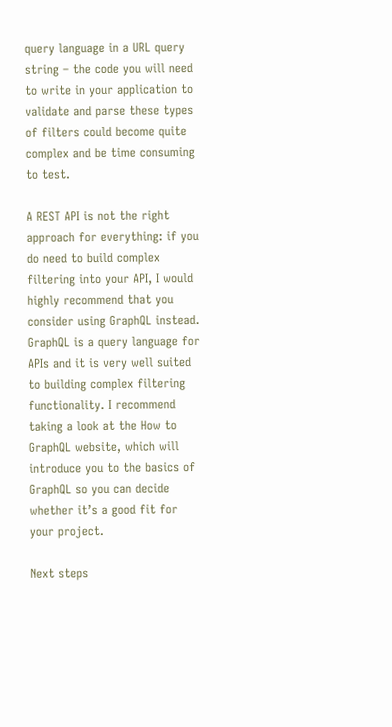query language in a URL query string – the code you will need to write in your application to validate and parse these types of filters could become quite complex and be time consuming to test.

A REST API is not the right approach for everything: if you do need to build complex filtering into your API, I would highly recommend that you consider using GraphQL instead. GraphQL is a query language for APIs and it is very well suited to building complex filtering functionality. I recommend taking a look at the How to GraphQL website, which will introduce you to the basics of GraphQL so you can decide whether it’s a good fit for your project.

Next steps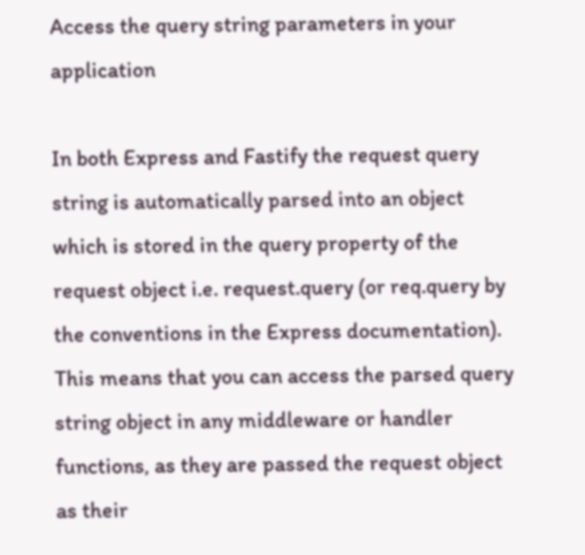Access the query string parameters in your application

In both Express and Fastify the request query string is automatically parsed into an object which is stored in the query property of the request object i.e. request.query (or req.query by the conventions in the Express documentation). This means that you can access the parsed query string object in any middleware or handler functions, as they are passed the request object as their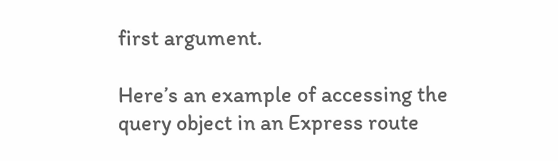first argument.

Here’s an example of accessing the query object in an Express route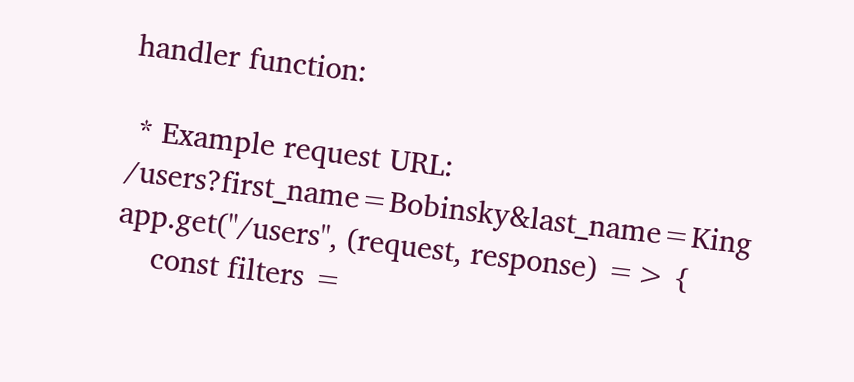handler function:

 * Example request URL: /users?first_name=Bobinsky&last_name=King
app.get("/users", (request, response) => {
    const filters =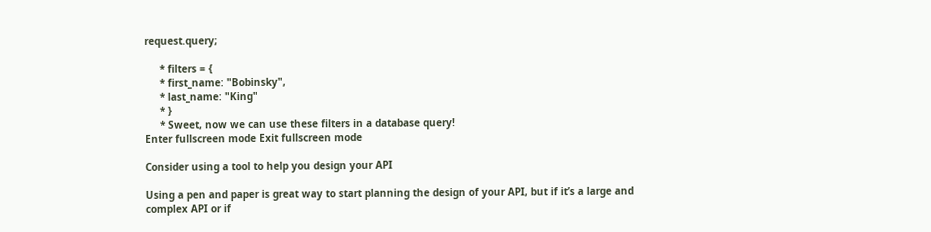request.query;

     * filters = {
     * first_name: "Bobinsky",
     * last_name: "King"
     * }
     * Sweet, now we can use these filters in a database query!
Enter fullscreen mode Exit fullscreen mode

Consider using a tool to help you design your API

Using a pen and paper is great way to start planning the design of your API, but if it’s a large and complex API or if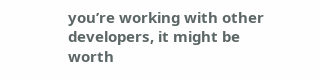you’re working with other developers, it might be worth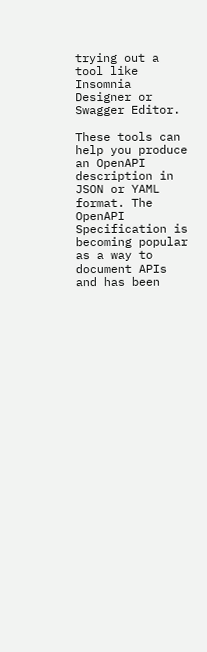trying out a tool like Insomnia Designer or Swagger Editor.

These tools can help you produce an OpenAPI description in JSON or YAML format. The OpenAPI Specification is becoming popular as a way to document APIs and has been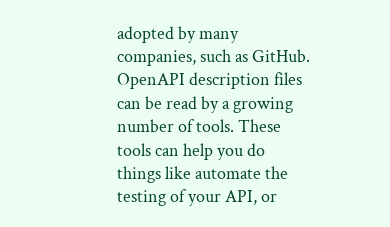adopted by many companies, such as GitHub. OpenAPI description files can be read by a growing number of tools. These tools can help you do things like automate the testing of your API, or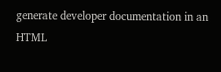generate developer documentation in an HTML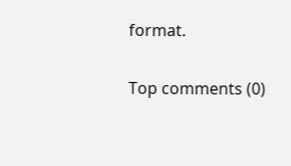format.

Top comments (0)